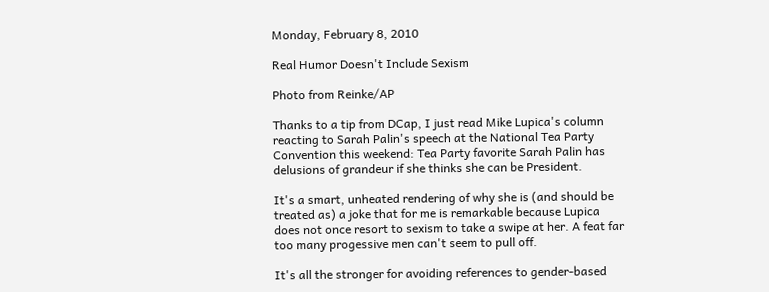Monday, February 8, 2010

Real Humor Doesn't Include Sexism

Photo from Reinke/AP

Thanks to a tip from DCap, I just read Mike Lupica's column reacting to Sarah Palin's speech at the National Tea Party Convention this weekend: Tea Party favorite Sarah Palin has delusions of grandeur if she thinks she can be President.

It's a smart, unheated rendering of why she is (and should be treated as) a joke that for me is remarkable because Lupica does not once resort to sexism to take a swipe at her. A feat far too many progessive men can't seem to pull off.

It's all the stronger for avoiding references to gender-based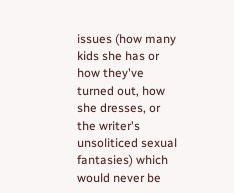issues (how many kids she has or how they've turned out, how she dresses, or the writer's unsoliticed sexual fantasies) which would never be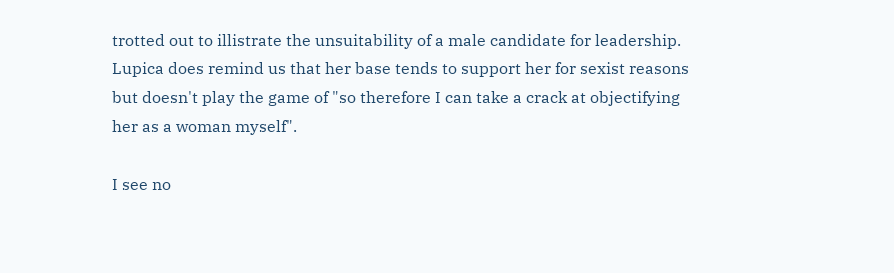trotted out to illistrate the unsuitability of a male candidate for leadership. Lupica does remind us that her base tends to support her for sexist reasons but doesn't play the game of "so therefore I can take a crack at objectifying her as a woman myself".

I see no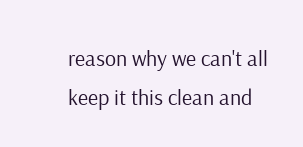reason why we can't all keep it this clean and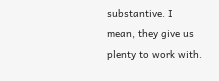substantive. I mean, they give us plenty to work with.